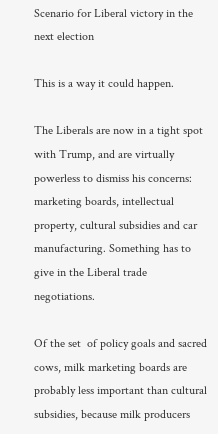Scenario for Liberal victory in the next election

This is a way it could happen.

The Liberals are now in a tight spot with Trump, and are virtually powerless to dismiss his concerns: marketing boards, intellectual property, cultural subsidies and car manufacturing. Something has to give in the Liberal trade negotiations.

Of the set  of policy goals and sacred cows, milk marketing boards are probably less important than cultural subsidies, because milk producers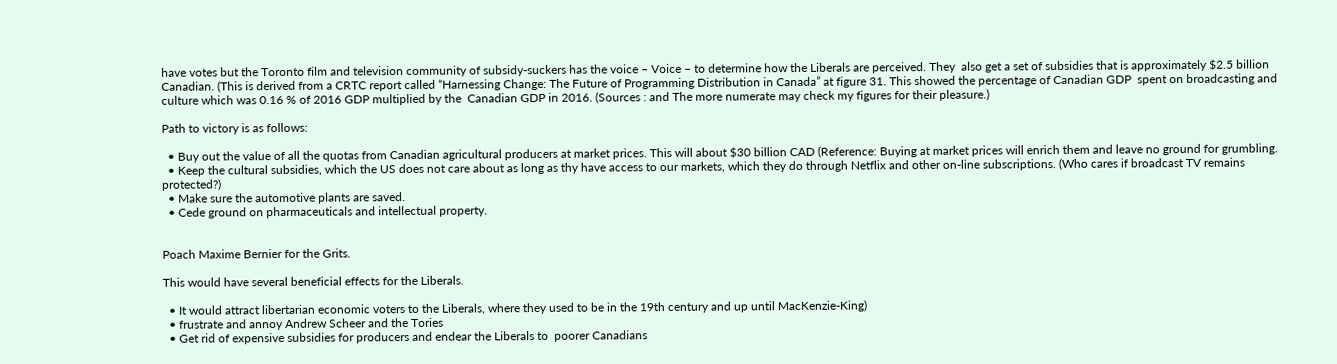have votes but the Toronto film and television community of subsidy-suckers has the voice – Voice – to determine how the Liberals are perceived. They  also get a set of subsidies that is approximately $2.5 billion Canadian. (This is derived from a CRTC report called “Harnessing Change: The Future of Programming Distribution in Canada” at figure 31. This showed the percentage of Canadian GDP  spent on broadcasting and culture which was 0.16 % of 2016 GDP multiplied by the  Canadian GDP in 2016. (Sources : and The more numerate may check my figures for their pleasure.)

Path to victory is as follows:

  • Buy out the value of all the quotas from Canadian agricultural producers at market prices. This will about $30 billion CAD (Reference: Buying at market prices will enrich them and leave no ground for grumbling.
  • Keep the cultural subsidies, which the US does not care about as long as thy have access to our markets, which they do through Netflix and other on-line subscriptions. (Who cares if broadcast TV remains protected?)
  • Make sure the automotive plants are saved.
  • Cede ground on pharmaceuticals and intellectual property.


Poach Maxime Bernier for the Grits.

This would have several beneficial effects for the Liberals.

  • It would attract libertarian economic voters to the Liberals, where they used to be in the 19th century and up until MacKenzie-King)
  • frustrate and annoy Andrew Scheer and the Tories
  • Get rid of expensive subsidies for producers and endear the Liberals to  poorer Canadians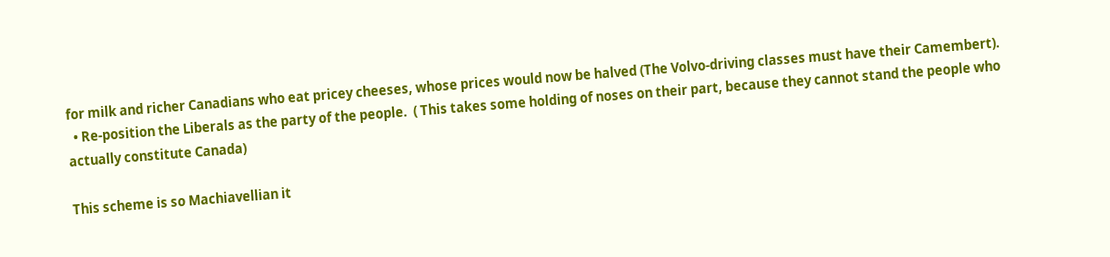for milk and richer Canadians who eat pricey cheeses, whose prices would now be halved (The Volvo-driving classes must have their Camembert).
  • Re-position the Liberals as the party of the people.  ( This takes some holding of noses on their part, because they cannot stand the people who actually constitute Canada)

This scheme is so Machiavellian it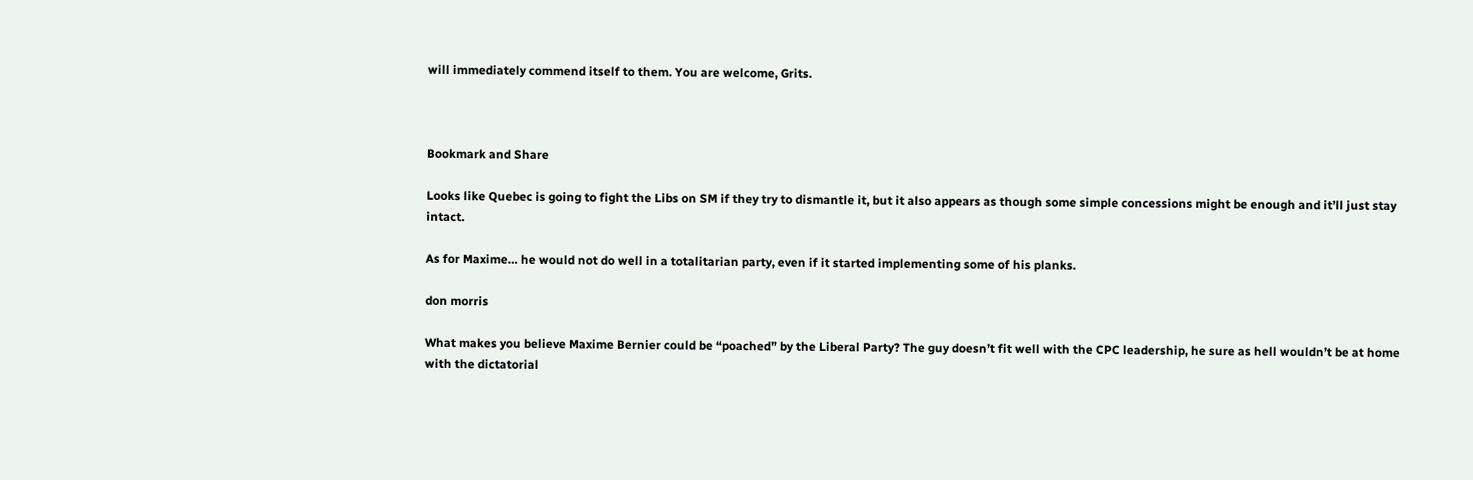will immediately commend itself to them. You are welcome, Grits.



Bookmark and Share

Looks like Quebec is going to fight the Libs on SM if they try to dismantle it, but it also appears as though some simple concessions might be enough and it’ll just stay intact.

As for Maxime… he would not do well in a totalitarian party, even if it started implementing some of his planks.

don morris

What makes you believe Maxime Bernier could be “poached” by the Liberal Party? The guy doesn’t fit well with the CPC leadership, he sure as hell wouldn’t be at home with the dictatorial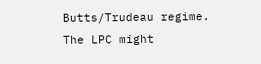Butts/Trudeau regime.
The LPC might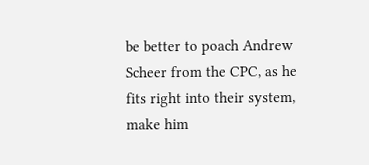be better to poach Andrew Scheer from the CPC, as he fits right into their system, make him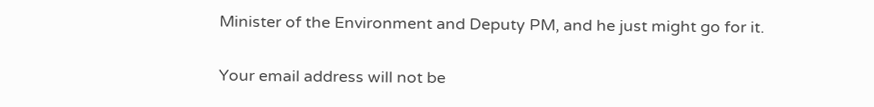Minister of the Environment and Deputy PM, and he just might go for it.

Your email address will not be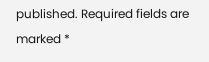published. Required fields are marked *